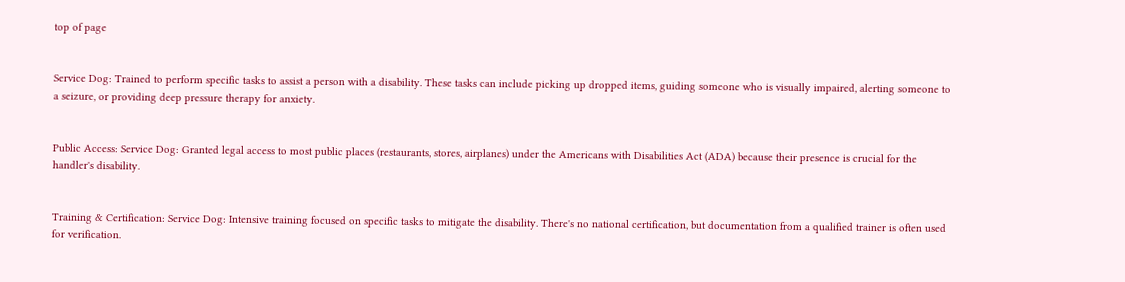top of page


Service Dog: Trained to perform specific tasks to assist a person with a disability. These tasks can include picking up dropped items, guiding someone who is visually impaired, alerting someone to a seizure, or providing deep pressure therapy for anxiety.


Public Access: Service Dog: Granted legal access to most public places (restaurants, stores, airplanes) under the Americans with Disabilities Act (ADA) because their presence is crucial for the handler's disability.


Training & Certification: Service Dog: Intensive training focused on specific tasks to mitigate the disability. There's no national certification, but documentation from a qualified trainer is often used for verification.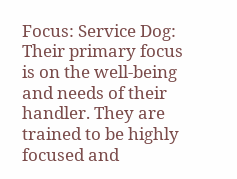Focus: Service Dog: Their primary focus is on the well-being and needs of their handler. They are trained to be highly focused and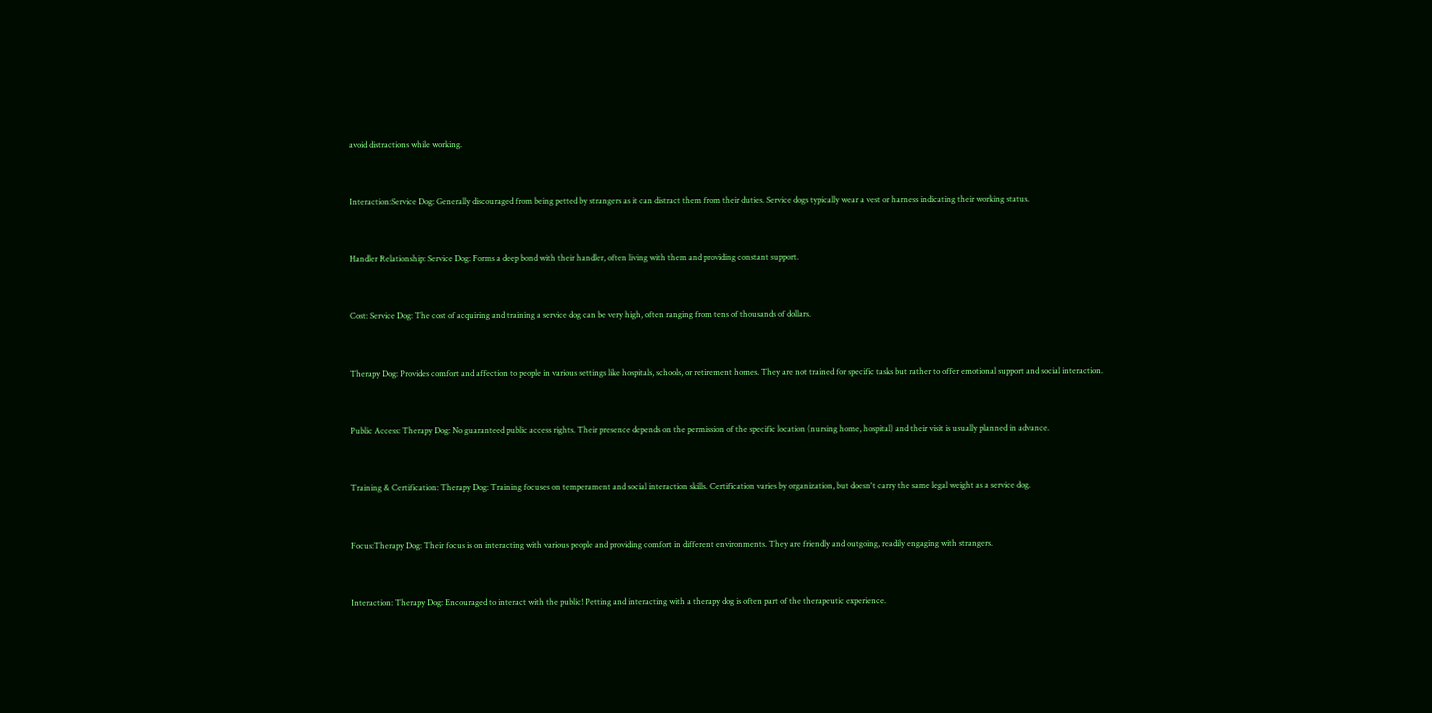avoid distractions while working.


Interaction:Service Dog: Generally discouraged from being petted by strangers as it can distract them from their duties. Service dogs typically wear a vest or harness indicating their working status.


Handler Relationship: Service Dog: Forms a deep bond with their handler, often living with them and providing constant support.


Cost: Service Dog: The cost of acquiring and training a service dog can be very high, often ranging from tens of thousands of dollars.


Therapy Dog: Provides comfort and affection to people in various settings like hospitals, schools, or retirement homes. They are not trained for specific tasks but rather to offer emotional support and social interaction.


Public Access: Therapy Dog: No guaranteed public access rights. Their presence depends on the permission of the specific location (nursing home, hospital) and their visit is usually planned in advance.


Training & Certification: Therapy Dog: Training focuses on temperament and social interaction skills. Certification varies by organization, but doesn't carry the same legal weight as a service dog.


Focus:Therapy Dog: Their focus is on interacting with various people and providing comfort in different environments. They are friendly and outgoing, readily engaging with strangers.


Interaction: Therapy Dog: Encouraged to interact with the public! Petting and interacting with a therapy dog is often part of the therapeutic experience.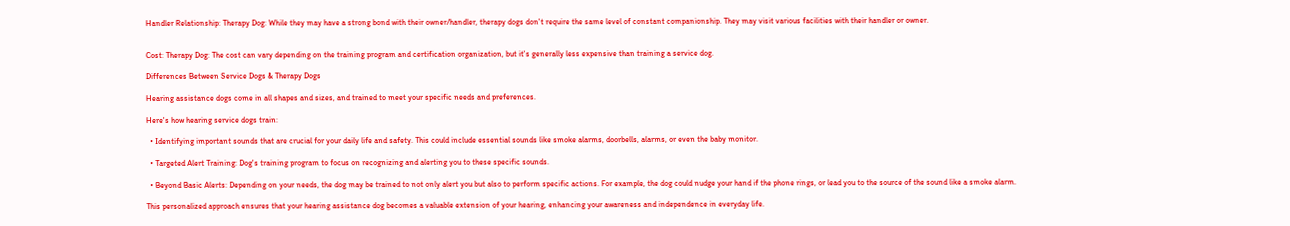Handler Relationship: Therapy Dog: While they may have a strong bond with their owner/handler, therapy dogs don't require the same level of constant companionship. They may visit various facilities with their handler or owner.


Cost: Therapy Dog: The cost can vary depending on the training program and certification organization, but it's generally less expensive than training a service dog.

Differences Between Service Dogs & Therapy Dogs

Hearing assistance dogs come in all shapes and sizes, and trained to meet your specific needs and preferences.

Here's how hearing service dogs train:

  • Identifying important sounds that are crucial for your daily life and safety. This could include essential sounds like smoke alarms, doorbells, alarms, or even the baby monitor.

  • Targeted Alert Training: Dog's training program to focus on recognizing and alerting you to these specific sounds.

  • Beyond Basic Alerts: Depending on your needs, the dog may be trained to not only alert you but also to perform specific actions. For example, the dog could nudge your hand if the phone rings, or lead you to the source of the sound like a smoke alarm.

This personalized approach ensures that your hearing assistance dog becomes a valuable extension of your hearing, enhancing your awareness and independence in everyday life.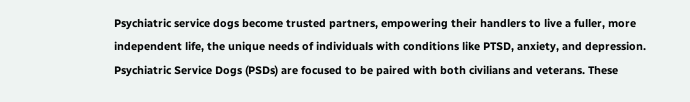Psychiatric service dogs become trusted partners, empowering their handlers to live a fuller, more independent life, the unique needs of individuals with conditions like PTSD, anxiety, and depression. Psychiatric Service Dogs (PSDs) are focused to be paired with both civilians and veterans. These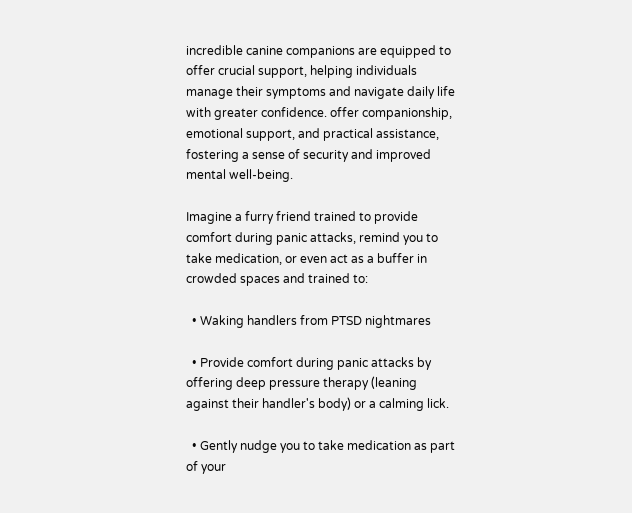incredible canine companions are equipped to offer crucial support, helping individuals manage their symptoms and navigate daily life with greater confidence. offer companionship, emotional support, and practical assistance, fostering a sense of security and improved mental well-being.

Imagine a furry friend trained to provide comfort during panic attacks, remind you to take medication, or even act as a buffer in crowded spaces and trained to:

  • Waking handlers from PTSD nightmares

  • Provide comfort during panic attacks by offering deep pressure therapy (leaning against their handler's body) or a calming lick.

  • Gently nudge you to take medication as part of your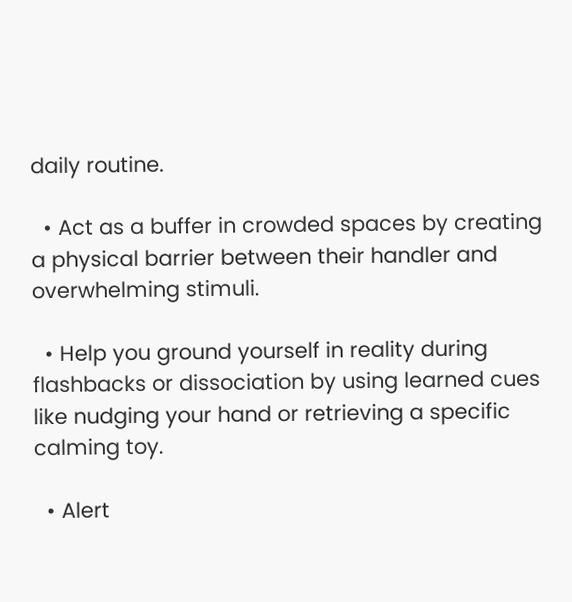daily routine.

  • Act as a buffer in crowded spaces by creating a physical barrier between their handler and overwhelming stimuli.

  • Help you ground yourself in reality during flashbacks or dissociation by using learned cues like nudging your hand or retrieving a specific calming toy.

  • Alert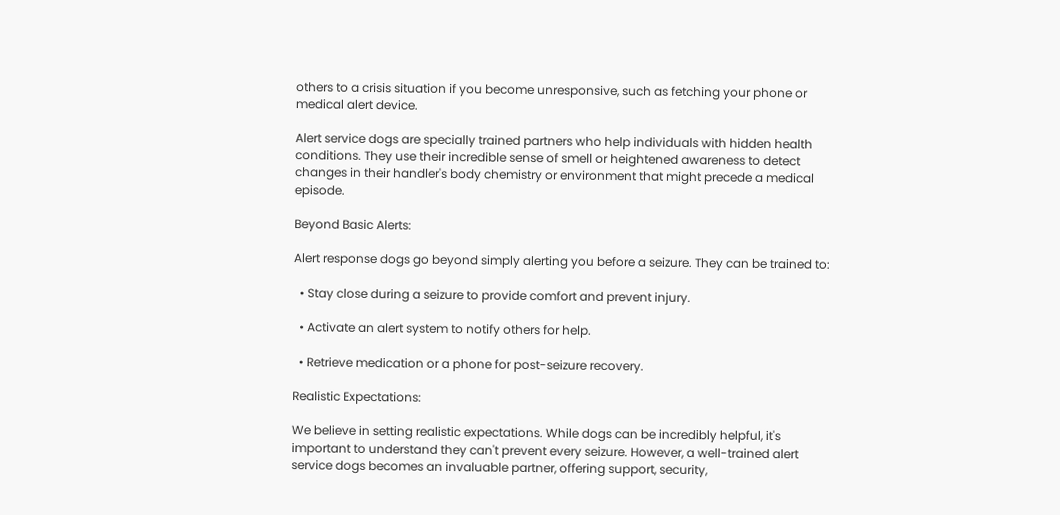others to a crisis situation if you become unresponsive, such as fetching your phone or medical alert device.

Alert service dogs are specially trained partners who help individuals with hidden health conditions. They use their incredible sense of smell or heightened awareness to detect changes in their handler's body chemistry or environment that might precede a medical episode.

Beyond Basic Alerts:

Alert response dogs go beyond simply alerting you before a seizure. They can be trained to:

  • Stay close during a seizure to provide comfort and prevent injury.

  • Activate an alert system to notify others for help.

  • Retrieve medication or a phone for post-seizure recovery.

Realistic Expectations:

We believe in setting realistic expectations. While dogs can be incredibly helpful, it's important to understand they can't prevent every seizure. However, a well-trained alert service dogs becomes an invaluable partner, offering support, security,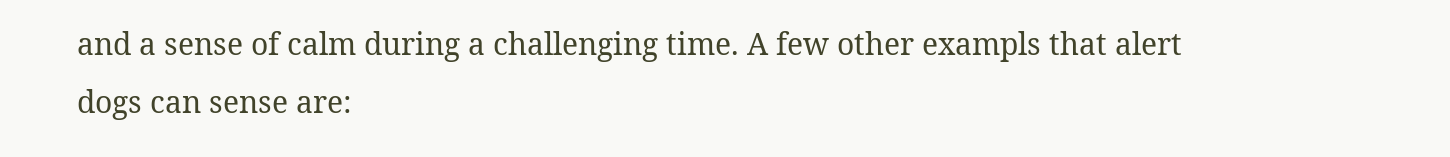and a sense of calm during a challenging time. A few other exampls that alert dogs can sense are: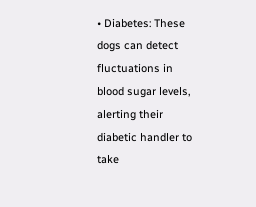• Diabetes: These dogs can detect fluctuations in blood sugar levels, alerting their diabetic handler to take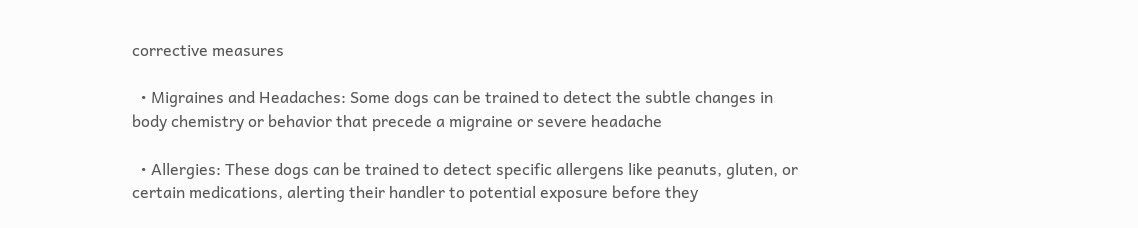corrective measures

  • Migraines and Headaches: Some dogs can be trained to detect the subtle changes in body chemistry or behavior that precede a migraine or severe headache

  • Allergies: These dogs can be trained to detect specific allergens like peanuts, gluten, or certain medications, alerting their handler to potential exposure before they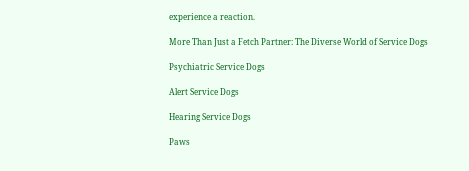experience a reaction.

More Than Just a Fetch Partner: The Diverse World of Service Dogs

Psychiatric Service Dogs

Alert Service Dogs

Hearing Service Dogs

Paws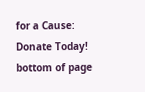for a Cause: Donate Today!
bottom of page